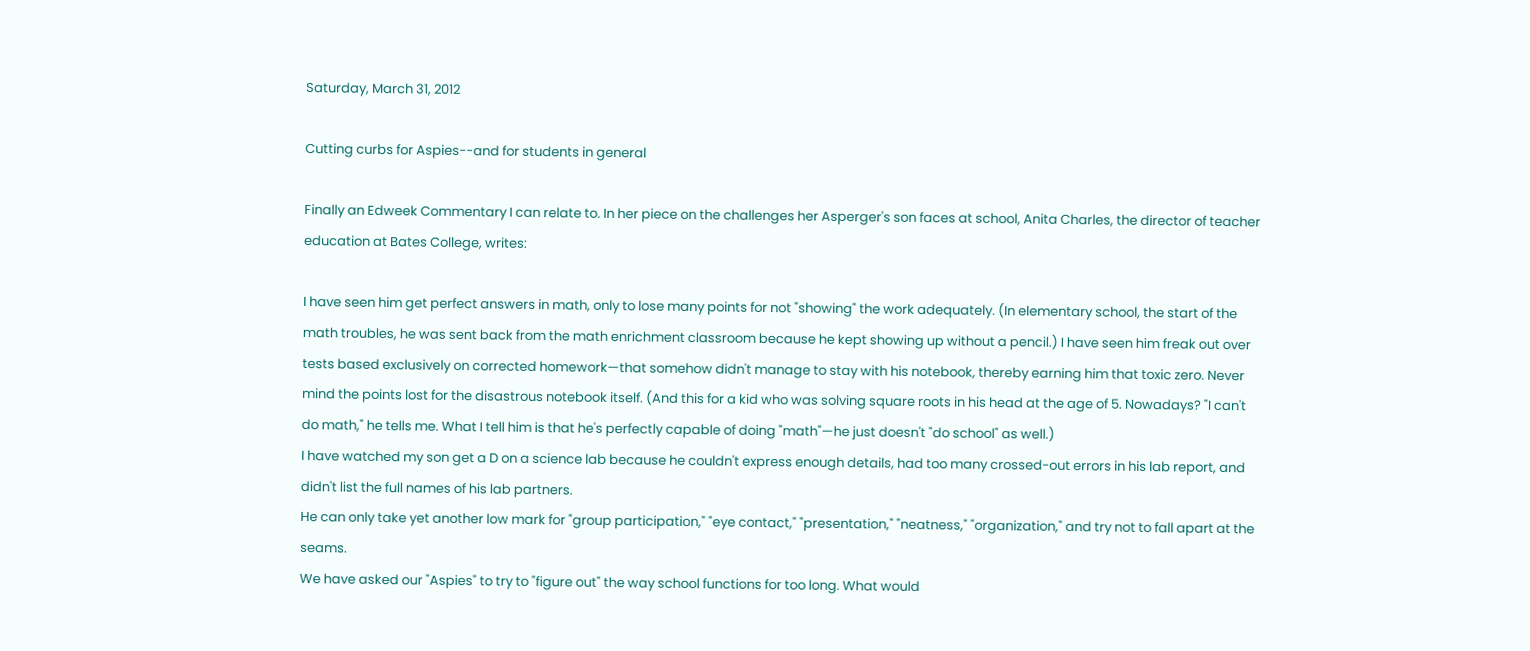Saturday, March 31, 2012

Cutting curbs for Aspies--and for students in general

Finally an Edweek Commentary I can relate to. In her piece on the challenges her Asperger's son faces at school, Anita Charles, the director of teacher education at Bates College, writes:

I have seen him get perfect answers in math, only to lose many points for not "showing" the work adequately. (In elementary school, the start of the math troubles, he was sent back from the math enrichment classroom because he kept showing up without a pencil.) I have seen him freak out over tests based exclusively on corrected homework—that somehow didn't manage to stay with his notebook, thereby earning him that toxic zero. Never mind the points lost for the disastrous notebook itself. (And this for a kid who was solving square roots in his head at the age of 5. Nowadays? "I can't do math," he tells me. What I tell him is that he's perfectly capable of doing "math"—he just doesn't "do school" as well.)
I have watched my son get a D on a science lab because he couldn't express enough details, had too many crossed-out errors in his lab report, and didn't list the full names of his lab partners.
He can only take yet another low mark for "group participation," "eye contact," "presentation," "neatness," "organization," and try not to fall apart at the seams.
We have asked our "Aspies" to try to "figure out" the way school functions for too long. What would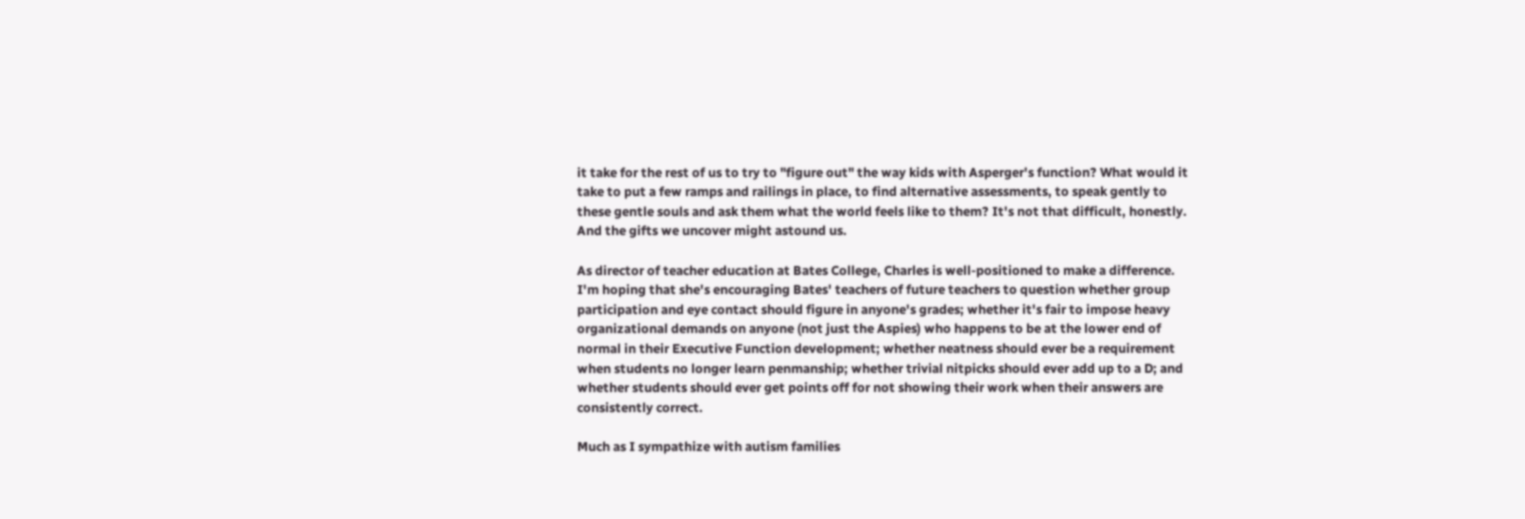it take for the rest of us to try to "figure out" the way kids with Asperger's function? What would it take to put a few ramps and railings in place, to find alternative assessments, to speak gently to these gentle souls and ask them what the world feels like to them? It's not that difficult, honestly. And the gifts we uncover might astound us.

As director of teacher education at Bates College, Charles is well-positioned to make a difference. I'm hoping that she's encouraging Bates' teachers of future teachers to question whether group participation and eye contact should figure in anyone's grades; whether it's fair to impose heavy organizational demands on anyone (not just the Aspies) who happens to be at the lower end of normal in their Executive Function development; whether neatness should ever be a requirement when students no longer learn penmanship; whether trivial nitpicks should ever add up to a D; and whether students should ever get points off for not showing their work when their answers are consistently correct.

Much as I sympathize with autism families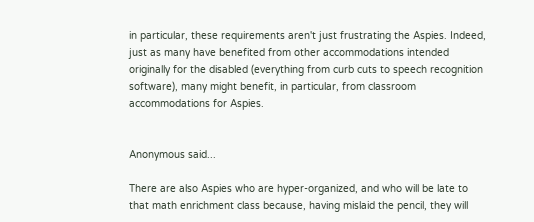in particular, these requirements aren't just frustrating the Aspies. Indeed, just as many have benefited from other accommodations intended originally for the disabled (everything from curb cuts to speech recognition software), many might benefit, in particular, from classroom accommodations for Aspies.


Anonymous said...

There are also Aspies who are hyper-organized, and who will be late to that math enrichment class because, having mislaid the pencil, they will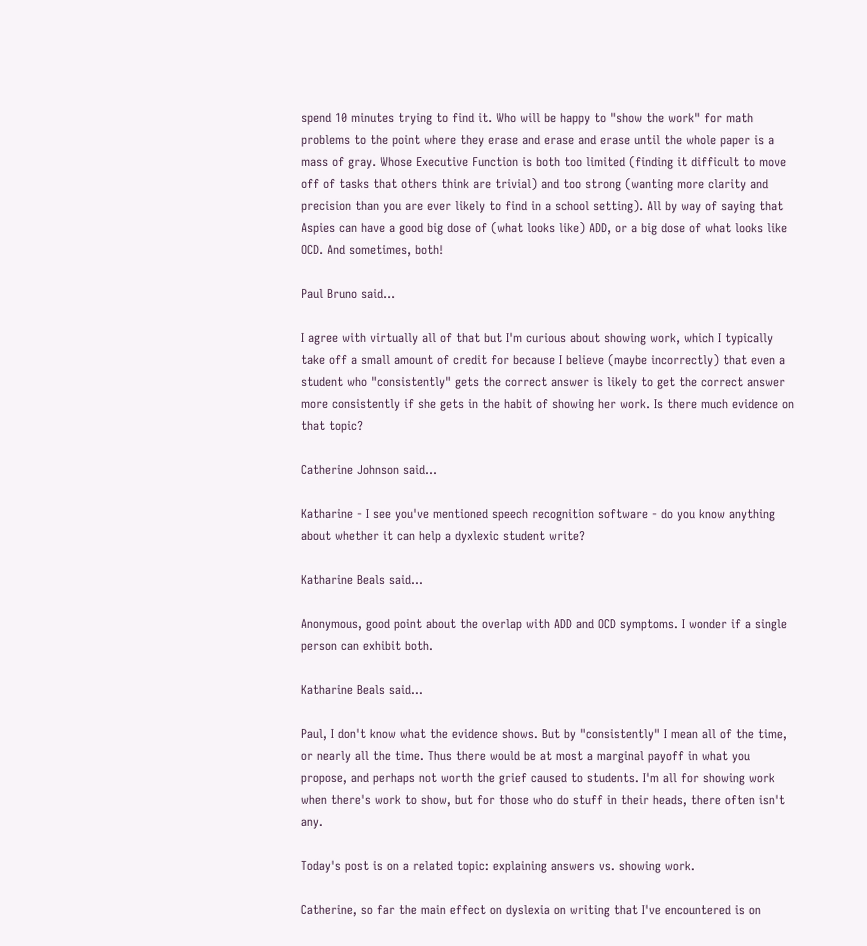spend 10 minutes trying to find it. Who will be happy to "show the work" for math problems to the point where they erase and erase and erase until the whole paper is a mass of gray. Whose Executive Function is both too limited (finding it difficult to move off of tasks that others think are trivial) and too strong (wanting more clarity and precision than you are ever likely to find in a school setting). All by way of saying that Aspies can have a good big dose of (what looks like) ADD, or a big dose of what looks like OCD. And sometimes, both!

Paul Bruno said...

I agree with virtually all of that but I'm curious about showing work, which I typically take off a small amount of credit for because I believe (maybe incorrectly) that even a student who "consistently" gets the correct answer is likely to get the correct answer more consistently if she gets in the habit of showing her work. Is there much evidence on that topic?

Catherine Johnson said...

Katharine - I see you've mentioned speech recognition software - do you know anything about whether it can help a dyxlexic student write?

Katharine Beals said...

Anonymous, good point about the overlap with ADD and OCD symptoms. I wonder if a single person can exhibit both.

Katharine Beals said...

Paul, I don't know what the evidence shows. But by "consistently" I mean all of the time, or nearly all the time. Thus there would be at most a marginal payoff in what you propose, and perhaps not worth the grief caused to students. I'm all for showing work when there's work to show, but for those who do stuff in their heads, there often isn't any.

Today's post is on a related topic: explaining answers vs. showing work.

Catherine, so far the main effect on dyslexia on writing that I've encountered is on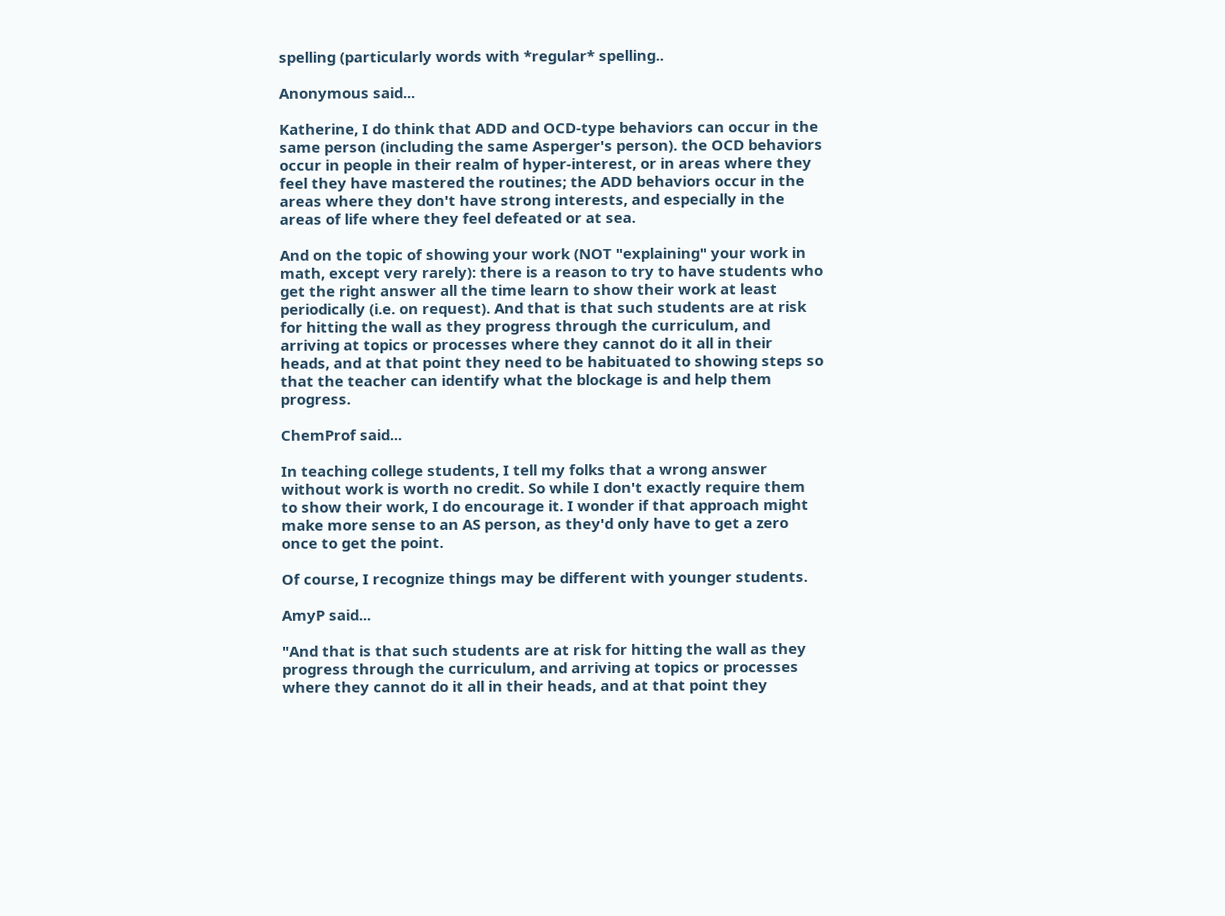spelling (particularly words with *regular* spelling..

Anonymous said...

Katherine, I do think that ADD and OCD-type behaviors can occur in the same person (including the same Asperger's person). the OCD behaviors occur in people in their realm of hyper-interest, or in areas where they feel they have mastered the routines; the ADD behaviors occur in the areas where they don't have strong interests, and especially in the areas of life where they feel defeated or at sea.

And on the topic of showing your work (NOT "explaining" your work in math, except very rarely): there is a reason to try to have students who get the right answer all the time learn to show their work at least periodically (i.e. on request). And that is that such students are at risk for hitting the wall as they progress through the curriculum, and arriving at topics or processes where they cannot do it all in their heads, and at that point they need to be habituated to showing steps so that the teacher can identify what the blockage is and help them progress.

ChemProf said...

In teaching college students, I tell my folks that a wrong answer without work is worth no credit. So while I don't exactly require them to show their work, I do encourage it. I wonder if that approach might make more sense to an AS person, as they'd only have to get a zero once to get the point.

Of course, I recognize things may be different with younger students.

AmyP said...

"And that is that such students are at risk for hitting the wall as they progress through the curriculum, and arriving at topics or processes where they cannot do it all in their heads, and at that point they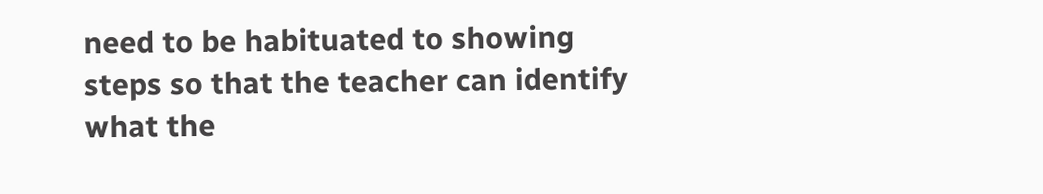need to be habituated to showing steps so that the teacher can identify what the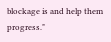blockage is and help them progress."